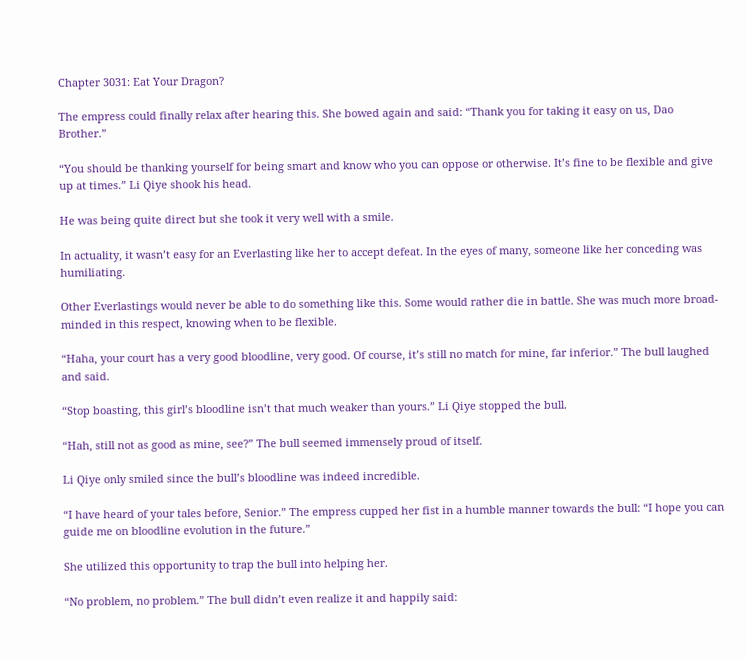Chapter 3031: Eat Your Dragon?

The empress could finally relax after hearing this. She bowed again and said: “Thank you for taking it easy on us, Dao Brother.”

“You should be thanking yourself for being smart and know who you can oppose or otherwise. It’s fine to be flexible and give up at times.” Li Qiye shook his head.

He was being quite direct but she took it very well with a smile.

In actuality, it wasn’t easy for an Everlasting like her to accept defeat. In the eyes of many, someone like her conceding was humiliating.

Other Everlastings would never be able to do something like this. Some would rather die in battle. She was much more broad-minded in this respect, knowing when to be flexible.

“Haha, your court has a very good bloodline, very good. Of course, it’s still no match for mine, far inferior.” The bull laughed and said.

“Stop boasting, this girl’s bloodline isn’t that much weaker than yours.” Li Qiye stopped the bull.

“Hah, still not as good as mine, see?” The bull seemed immensely proud of itself.

Li Qiye only smiled since the bull’s bloodline was indeed incredible.

“I have heard of your tales before, Senior.” The empress cupped her fist in a humble manner towards the bull: “I hope you can guide me on bloodline evolution in the future.”

She utilized this opportunity to trap the bull into helping her.

“No problem, no problem.” The bull didn’t even realize it and happily said: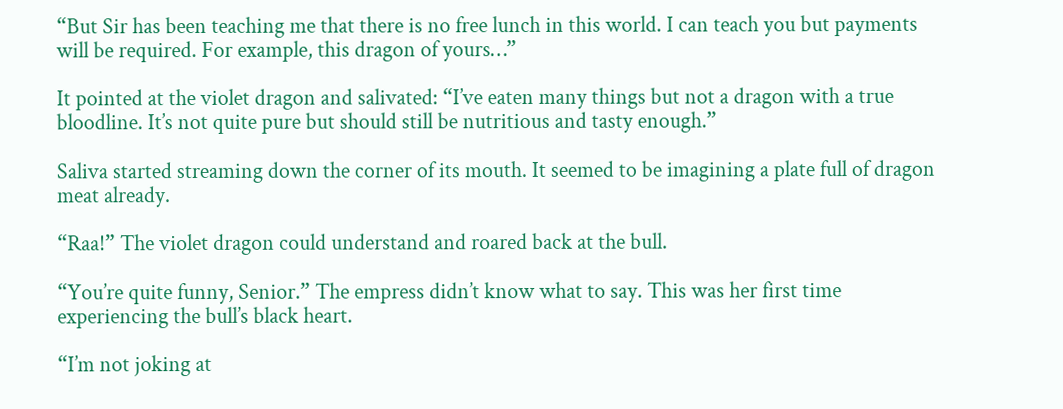“But Sir has been teaching me that there is no free lunch in this world. I can teach you but payments will be required. For example, this dragon of yours…”

It pointed at the violet dragon and salivated: “I’ve eaten many things but not a dragon with a true bloodline. It’s not quite pure but should still be nutritious and tasty enough.”

Saliva started streaming down the corner of its mouth. It seemed to be imagining a plate full of dragon meat already.

“Raa!” The violet dragon could understand and roared back at the bull.

“You’re quite funny, Senior.” The empress didn’t know what to say. This was her first time experiencing the bull’s black heart.

“I’m not joking at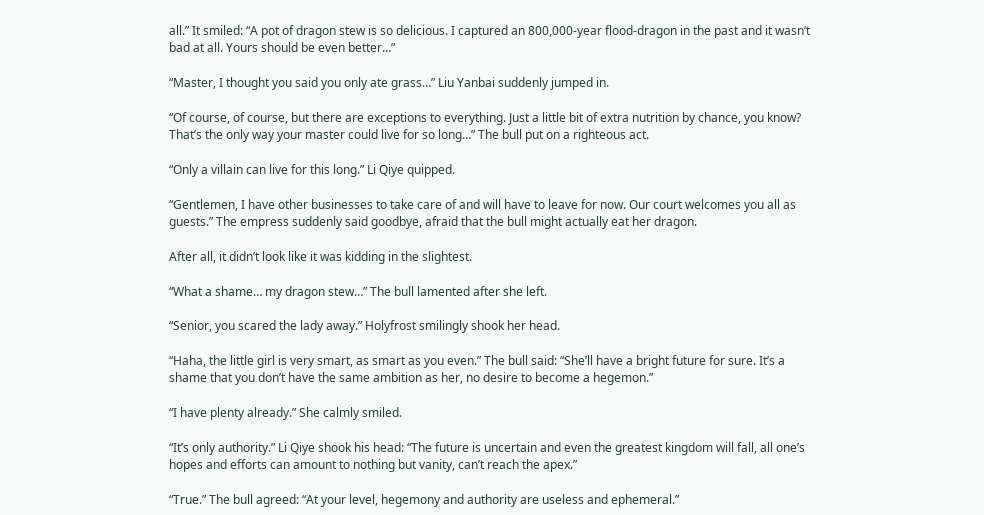all.” It smiled: “A pot of dragon stew is so delicious. I captured an 800,000-year flood-dragon in the past and it wasn’t bad at all. Yours should be even better…”

“Master, I thought you said you only ate grass…” Liu Yanbai suddenly jumped in.

“Of course, of course, but there are exceptions to everything. Just a little bit of extra nutrition by chance, you know? That’s the only way your master could live for so long…” The bull put on a righteous act.

“Only a villain can live for this long.” Li Qiye quipped.

“Gentlemen, I have other businesses to take care of and will have to leave for now. Our court welcomes you all as guests.” The empress suddenly said goodbye, afraid that the bull might actually eat her dragon.

After all, it didn’t look like it was kidding in the slightest.

“What a shame… my dragon stew…” The bull lamented after she left.

“Senior, you scared the lady away.” Holyfrost smilingly shook her head.

“Haha, the little girl is very smart, as smart as you even.” The bull said: “She’ll have a bright future for sure. It’s a shame that you don’t have the same ambition as her, no desire to become a hegemon.”

“I have plenty already.” She calmly smiled.

“It’s only authority.” Li Qiye shook his head: “The future is uncertain and even the greatest kingdom will fall, all one’s hopes and efforts can amount to nothing but vanity, can’t reach the apex.”

“True.” The bull agreed: “At your level, hegemony and authority are useless and ephemeral.”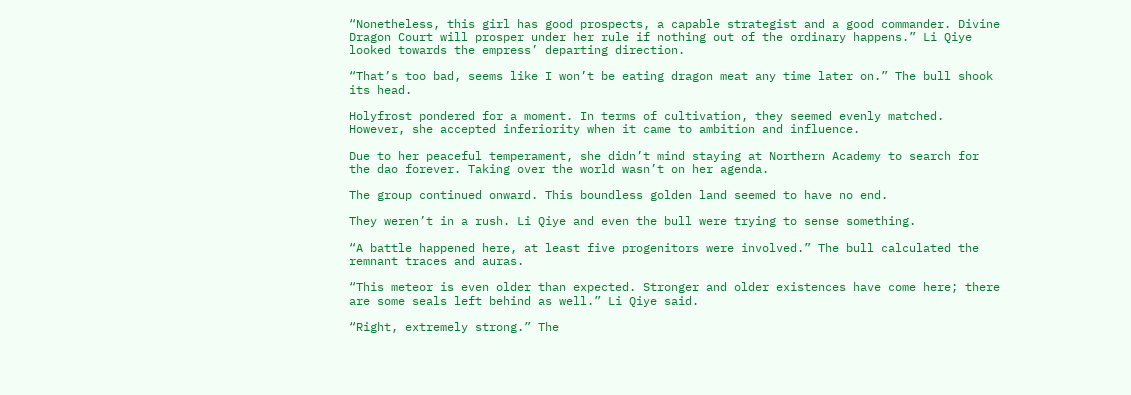“Nonetheless, this girl has good prospects, a capable strategist and a good commander. Divine Dragon Court will prosper under her rule if nothing out of the ordinary happens.” Li Qiye looked towards the empress’ departing direction.

“That’s too bad, seems like I won’t be eating dragon meat any time later on.” The bull shook its head.

Holyfrost pondered for a moment. In terms of cultivation, they seemed evenly matched. However, she accepted inferiority when it came to ambition and influence.

Due to her peaceful temperament, she didn’t mind staying at Northern Academy to search for the dao forever. Taking over the world wasn’t on her agenda.

The group continued onward. This boundless golden land seemed to have no end.

They weren’t in a rush. Li Qiye and even the bull were trying to sense something.

“A battle happened here, at least five progenitors were involved.” The bull calculated the remnant traces and auras.

“This meteor is even older than expected. Stronger and older existences have come here; there are some seals left behind as well.” Li Qiye said.

“Right, extremely strong.” The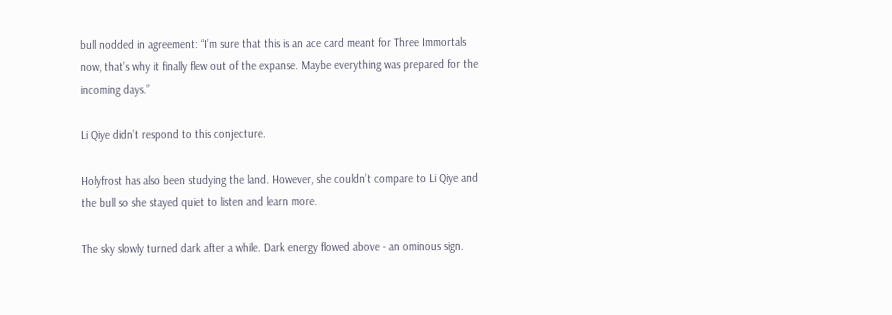bull nodded in agreement: “I’m sure that this is an ace card meant for Three Immortals now, that’s why it finally flew out of the expanse. Maybe everything was prepared for the incoming days.”

Li Qiye didn’t respond to this conjecture.

Holyfrost has also been studying the land. However, she couldn’t compare to Li Qiye and the bull so she stayed quiet to listen and learn more.

The sky slowly turned dark after a while. Dark energy flowed above - an ominous sign.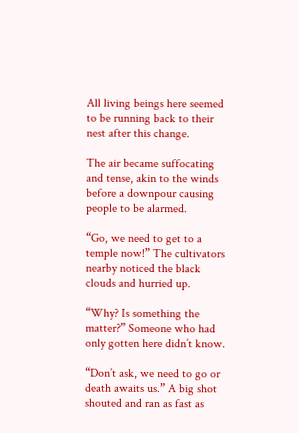All living beings here seemed to be running back to their nest after this change.

The air became suffocating and tense, akin to the winds before a downpour causing people to be alarmed.

“Go, we need to get to a temple now!” The cultivators nearby noticed the black clouds and hurried up.

“Why? Is something the matter?” Someone who had only gotten here didn’t know.

“Don’t ask, we need to go or death awaits us.” A big shot shouted and ran as fast as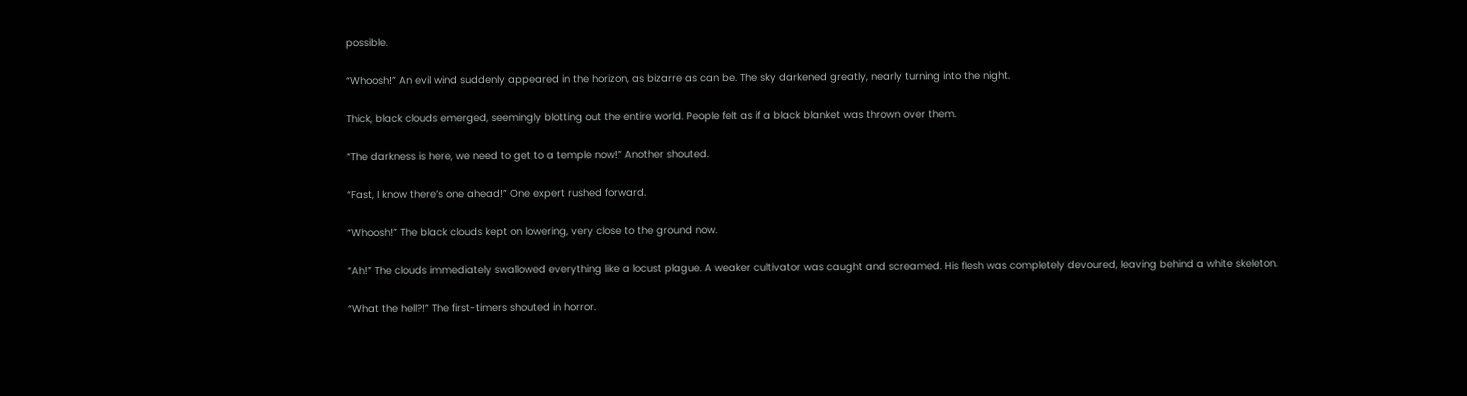possible.

“Whoosh!” An evil wind suddenly appeared in the horizon, as bizarre as can be. The sky darkened greatly, nearly turning into the night.

Thick, black clouds emerged, seemingly blotting out the entire world. People felt as if a black blanket was thrown over them.

“The darkness is here, we need to get to a temple now!” Another shouted.

“Fast, I know there’s one ahead!” One expert rushed forward.

“Whoosh!” The black clouds kept on lowering, very close to the ground now.

“Ah!” The clouds immediately swallowed everything like a locust plague. A weaker cultivator was caught and screamed. His flesh was completely devoured, leaving behind a white skeleton.

“What the hell?!” The first-timers shouted in horror.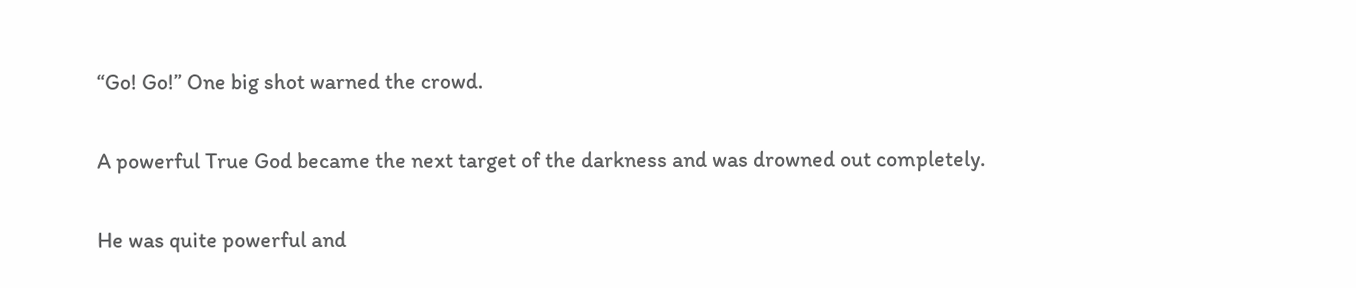“Go! Go!” One big shot warned the crowd.

A powerful True God became the next target of the darkness and was drowned out completely.

He was quite powerful and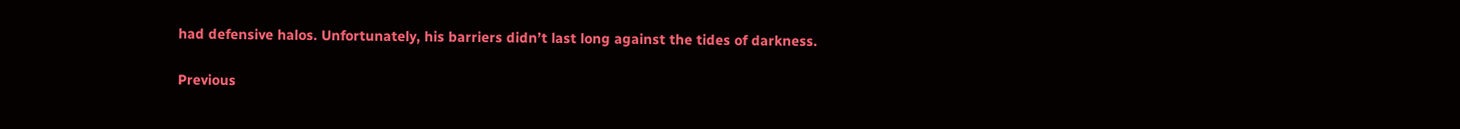had defensive halos. Unfortunately, his barriers didn’t last long against the tides of darkness.

Previous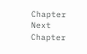Chapter Next Chapter